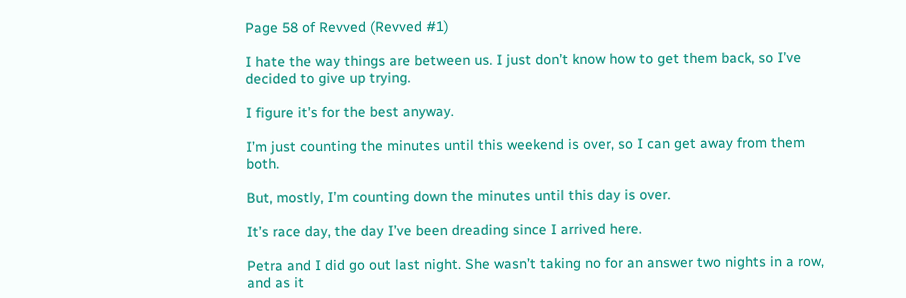Page 58 of Revved (Revved #1)

I hate the way things are between us. I just don’t know how to get them back, so I’ve decided to give up trying.

I figure it’s for the best anyway.

I’m just counting the minutes until this weekend is over, so I can get away from them both.

But, mostly, I’m counting down the minutes until this day is over.

It’s race day, the day I’ve been dreading since I arrived here.

Petra and I did go out last night. She wasn’t taking no for an answer two nights in a row, and as it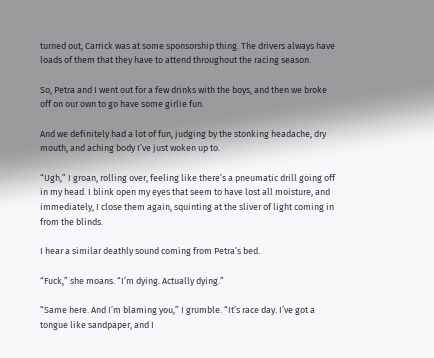turned out, Carrick was at some sponsorship thing. The drivers always have loads of them that they have to attend throughout the racing season.

So, Petra and I went out for a few drinks with the boys, and then we broke off on our own to go have some girlie fun.

And we definitely had a lot of fun, judging by the stonking headache, dry mouth, and aching body I’ve just woken up to.

“Ugh,” I groan, rolling over, feeling like there’s a pneumatic drill going off in my head. I blink open my eyes that seem to have lost all moisture, and immediately, I close them again, squinting at the sliver of light coming in from the blinds.

I hear a similar deathly sound coming from Petra’s bed.

“Fuck,” she moans. “I’m dying. Actually dying.”

“Same here. And I’m blaming you,” I grumble. “It’s race day. I’ve got a tongue like sandpaper, and I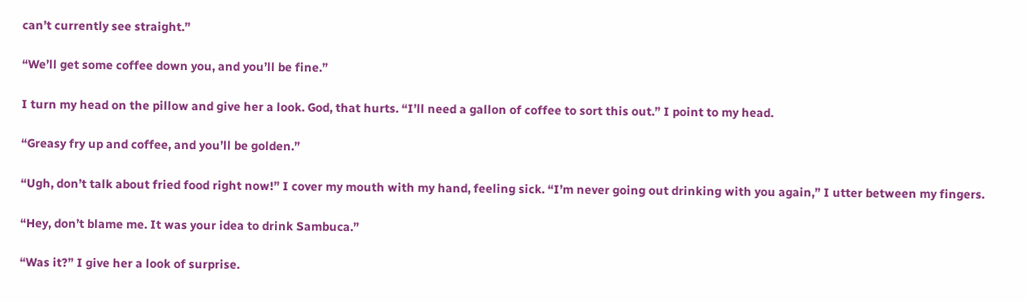can’t currently see straight.”

“We’ll get some coffee down you, and you’ll be fine.”

I turn my head on the pillow and give her a look. God, that hurts. “I’ll need a gallon of coffee to sort this out.” I point to my head.

“Greasy fry up and coffee, and you’ll be golden.”

“Ugh, don’t talk about fried food right now!” I cover my mouth with my hand, feeling sick. “I’m never going out drinking with you again,” I utter between my fingers.

“Hey, don’t blame me. It was your idea to drink Sambuca.”

“Was it?” I give her a look of surprise.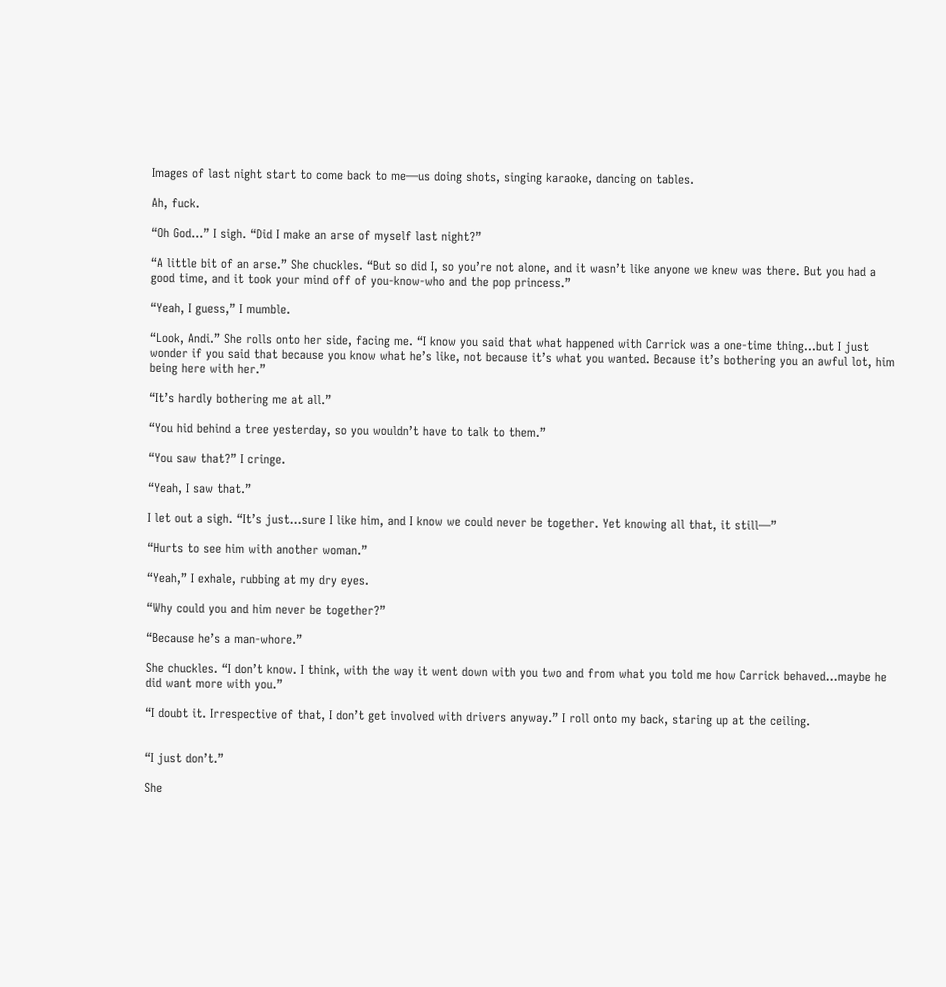Images of last night start to come back to me—us doing shots, singing karaoke, dancing on tables.

Ah, fuck.

“Oh God…” I sigh. “Did I make an arse of myself last night?”

“A little bit of an arse.” She chuckles. “But so did I, so you’re not alone, and it wasn’t like anyone we knew was there. But you had a good time, and it took your mind off of you-know-who and the pop princess.”

“Yeah, I guess,” I mumble.

“Look, Andi.” She rolls onto her side, facing me. “I know you said that what happened with Carrick was a one-time thing…but I just wonder if you said that because you know what he’s like, not because it’s what you wanted. Because it’s bothering you an awful lot, him being here with her.”

“It’s hardly bothering me at all.”

“You hid behind a tree yesterday, so you wouldn’t have to talk to them.”

“You saw that?” I cringe.

“Yeah, I saw that.”

I let out a sigh. “It’s just…sure I like him, and I know we could never be together. Yet knowing all that, it still—”

“Hurts to see him with another woman.”

“Yeah,” I exhale, rubbing at my dry eyes.

“Why could you and him never be together?”

“Because he’s a man-whore.”

She chuckles. “I don’t know. I think, with the way it went down with you two and from what you told me how Carrick behaved…maybe he did want more with you.”

“I doubt it. Irrespective of that, I don’t get involved with drivers anyway.” I roll onto my back, staring up at the ceiling.


“I just don’t.”

She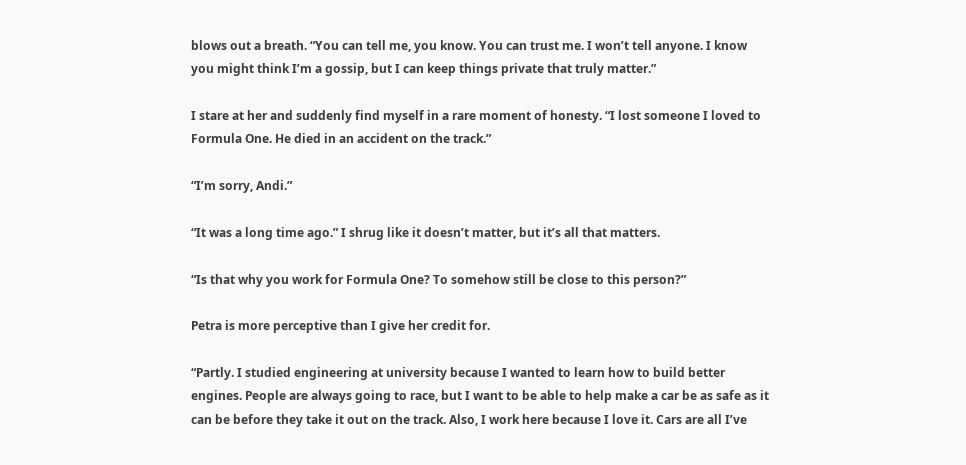blows out a breath. “You can tell me, you know. You can trust me. I won’t tell anyone. I know you might think I’m a gossip, but I can keep things private that truly matter.”

I stare at her and suddenly find myself in a rare moment of honesty. “I lost someone I loved to Formula One. He died in an accident on the track.”

“I’m sorry, Andi.”

“It was a long time ago.” I shrug like it doesn’t matter, but it’s all that matters.

“Is that why you work for Formula One? To somehow still be close to this person?”

Petra is more perceptive than I give her credit for.

“Partly. I studied engineering at university because I wanted to learn how to build better engines. People are always going to race, but I want to be able to help make a car be as safe as it can be before they take it out on the track. Also, I work here because I love it. Cars are all I’ve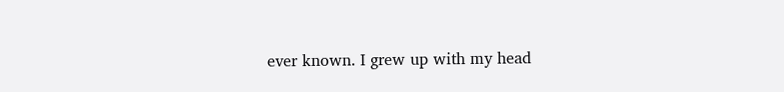ever known. I grew up with my head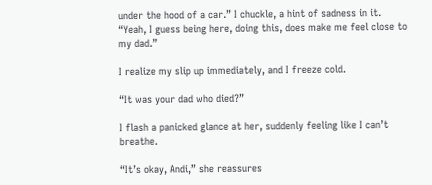under the hood of a car.” I chuckle, a hint of sadness in it. “Yeah, I guess being here, doing this, does make me feel close to my dad.”

I realize my slip up immediately, and I freeze cold.

“It was your dad who died?”

I flash a panicked glance at her, suddenly feeling like I can’t breathe.

“It’s okay, Andi,” she reassures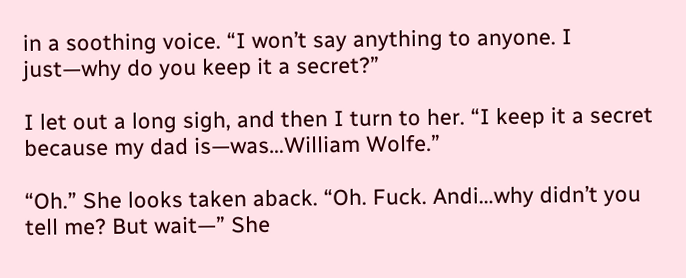in a soothing voice. “I won’t say anything to anyone. I just—why do you keep it a secret?”

I let out a long sigh, and then I turn to her. “I keep it a secret because my dad is—was…William Wolfe.”

“Oh.” She looks taken aback. “Oh. Fuck. Andi…why didn’t you tell me? But wait—” She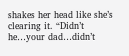shakes her head like she’s clearing it. “Didn’t he…your dad…didn’t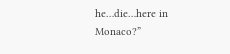he…die…here in Monaco?”